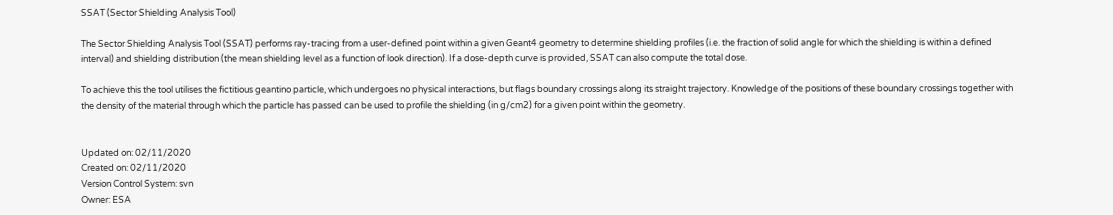SSAT (Sector Shielding Analysis Tool)

The Sector Shielding Analysis Tool (SSAT) performs ray-tracing from a user-defined point within a given Geant4 geometry to determine shielding profiles (i.e. the fraction of solid angle for which the shielding is within a defined interval) and shielding distribution (the mean shielding level as a function of look direction). If a dose-depth curve is provided, SSAT can also compute the total dose.

To achieve this the tool utilises the fictitious geantino particle, which undergoes no physical interactions, but flags boundary crossings along its straight trajectory. Knowledge of the positions of these boundary crossings together with the density of the material through which the particle has passed can be used to profile the shielding (in g/cm2) for a given point within the geometry.


Updated on: 02/11/2020
Created on: 02/11/2020
Version Control System: svn
Owner: ESA